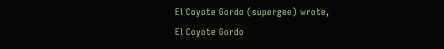El Coyote Gordo (supergee) wrote,
El Coyote Gordo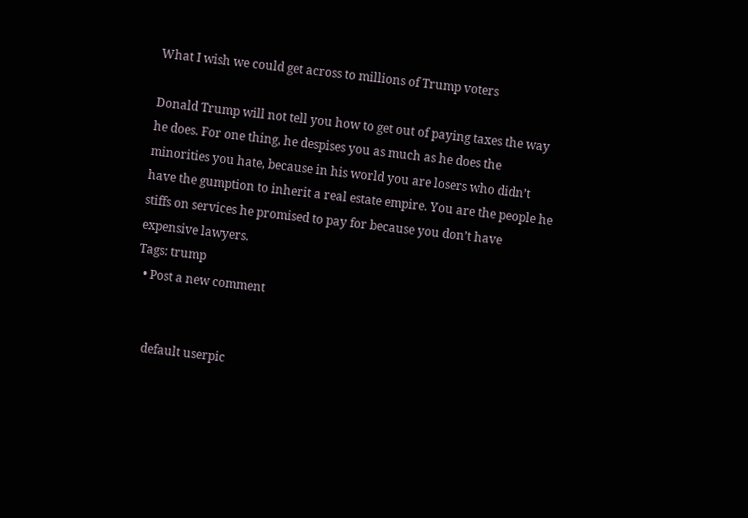What I wish we could get across to millions of Trump voters

Donald Trump will not tell you how to get out of paying taxes the way he does. For one thing, he despises you as much as he does the minorities you hate, because in his world you are losers who didn’t have the gumption to inherit a real estate empire. You are the people he stiffs on services he promised to pay for because you don’t have expensive lawyers.
Tags: trump
  • Post a new comment


    default userpic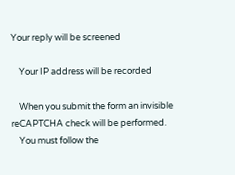Your reply will be screened

    Your IP address will be recorded

    When you submit the form an invisible reCAPTCHA check will be performed.
    You must follow the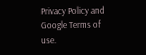Privacy Policy and Google Terms of use.